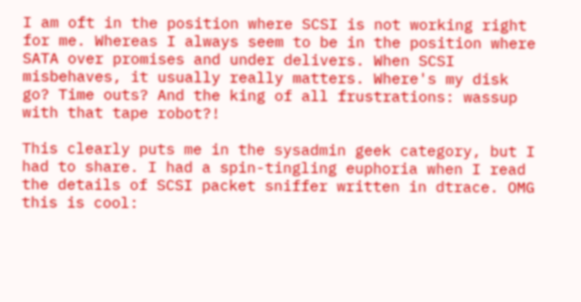I am oft in the position where SCSI is not working right for me. Whereas I always seem to be in the position where SATA over promises and under delivers. When SCSI misbehaves, it usually really matters. Where's my disk go? Time outs? And the king of all frustrations: wassup with that tape robot?!

This clearly puts me in the sysadmin geek category, but I had to share. I had a spin-tingling euphoria when I read the details of SCSI packet sniffer written in dtrace. OMG this is cool: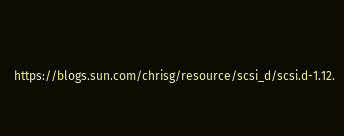https://blogs.sun.com/chrisg/resource/scsi_d/scsi.d-1.12.